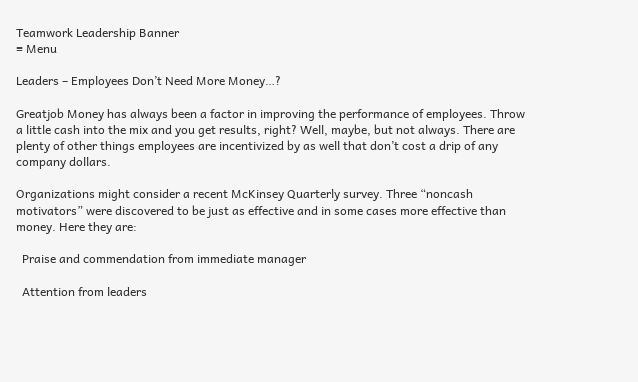Teamwork Leadership Banner
≡ Menu

Leaders – Employees Don’t Need More Money…?

Greatjob Money has always been a factor in improving the performance of employees. Throw a little cash into the mix and you get results, right? Well, maybe, but not always. There are plenty of other things employees are incentivized by as well that don’t cost a drip of any company dollars.

Organizations might consider a recent McKinsey Quarterly survey. Three “noncash motivators” were discovered to be just as effective and in some cases more effective than money. Here they are:

  Praise and commendation from immediate manager

  Attention from leaders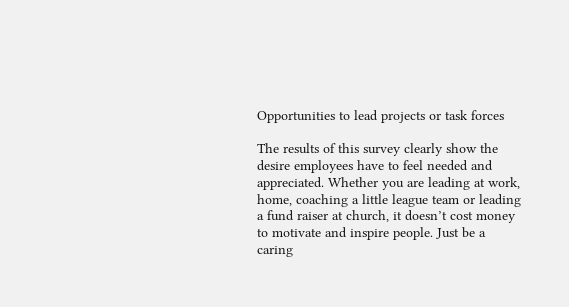Opportunities to lead projects or task forces

The results of this survey clearly show the desire employees have to feel needed and appreciated. Whether you are leading at work, home, coaching a little league team or leading a fund raiser at church, it doesn’t cost money to motivate and inspire people. Just be a caring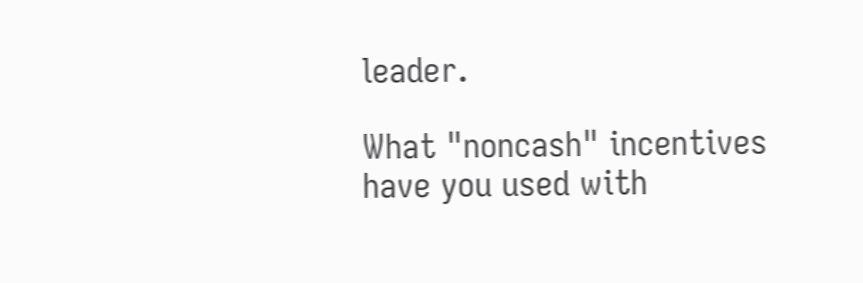leader.

What "noncash" incentives have you used with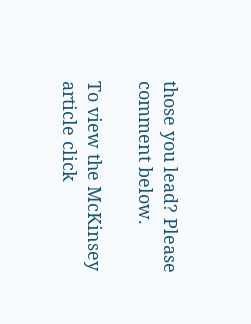those you lead? Please comment below.

To view the McKinsey article click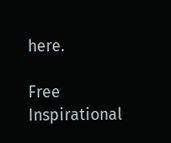here.

Free Inspirational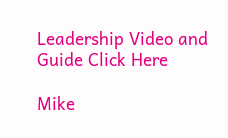Leadership Video and Guide Click Here

Mike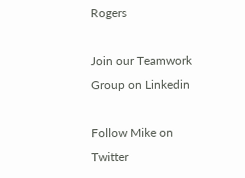Rogers

Join our Teamwork Group on Linkedin

Follow Mike on Twitter